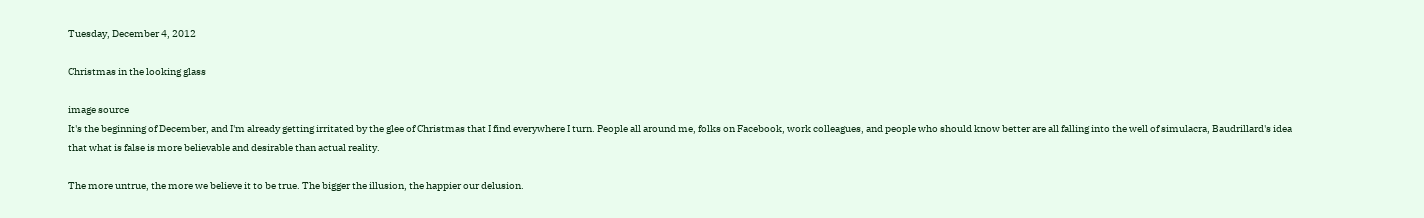Tuesday, December 4, 2012

Christmas in the looking glass

image source
It's the beginning of December, and I'm already getting irritated by the glee of Christmas that I find everywhere I turn. People all around me, folks on Facebook, work colleagues, and people who should know better are all falling into the well of simulacra, Baudrillard's idea that what is false is more believable and desirable than actual reality.

The more untrue, the more we believe it to be true. The bigger the illusion, the happier our delusion.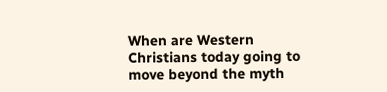When are Western Christians today going to move beyond the myth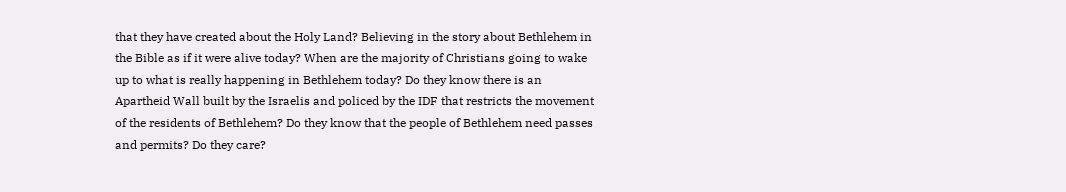that they have created about the Holy Land? Believing in the story about Bethlehem in the Bible as if it were alive today? When are the majority of Christians going to wake up to what is really happening in Bethlehem today? Do they know there is an Apartheid Wall built by the Israelis and policed by the IDF that restricts the movement of the residents of Bethlehem? Do they know that the people of Bethlehem need passes and permits? Do they care?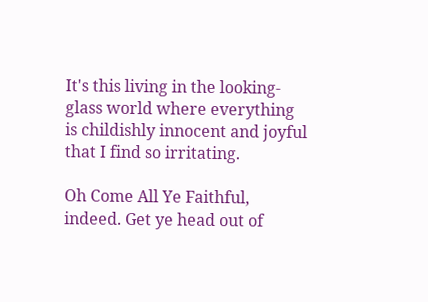It's this living in the looking-glass world where everything is childishly innocent and joyful that I find so irritating.

Oh Come All Ye Faithful, indeed. Get ye head out of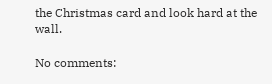the Christmas card and look hard at the wall.

No comments: